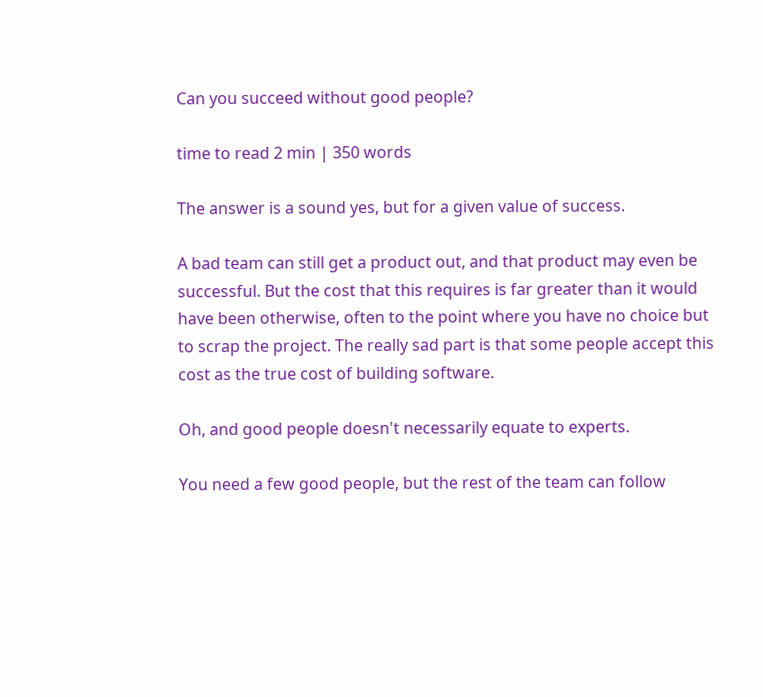Can you succeed without good people?

time to read 2 min | 350 words

The answer is a sound yes, but for a given value of success.

A bad team can still get a product out, and that product may even be successful. But the cost that this requires is far greater than it would have been otherwise, often to the point where you have no choice but to scrap the project. The really sad part is that some people accept this cost as the true cost of building software.

Oh, and good people doesn't necessarily equate to experts.

You need a few good people, but the rest of the team can follow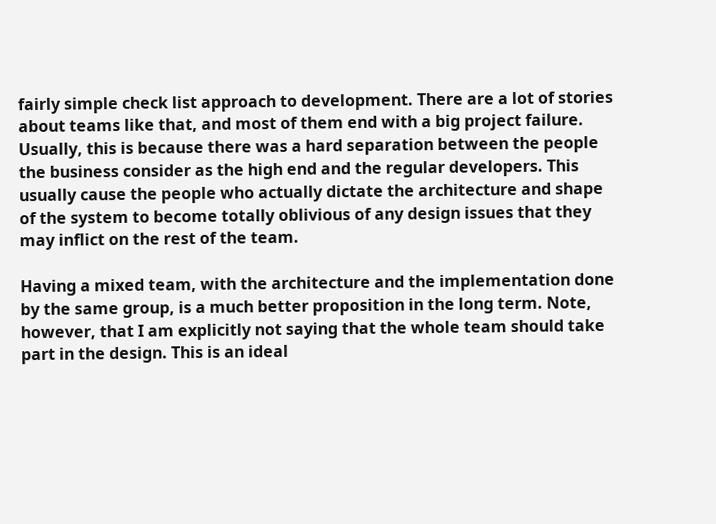fairly simple check list approach to development. There are a lot of stories about teams like that, and most of them end with a big project failure. Usually, this is because there was a hard separation between the people the business consider as the high end and the regular developers. This usually cause the people who actually dictate the architecture and shape of the system to become totally oblivious of any design issues that they may inflict on the rest of the team.

Having a mixed team, with the architecture and the implementation done by the same group, is a much better proposition in the long term. Note, however, that I am explicitly not saying that the whole team should take part in the design. This is an ideal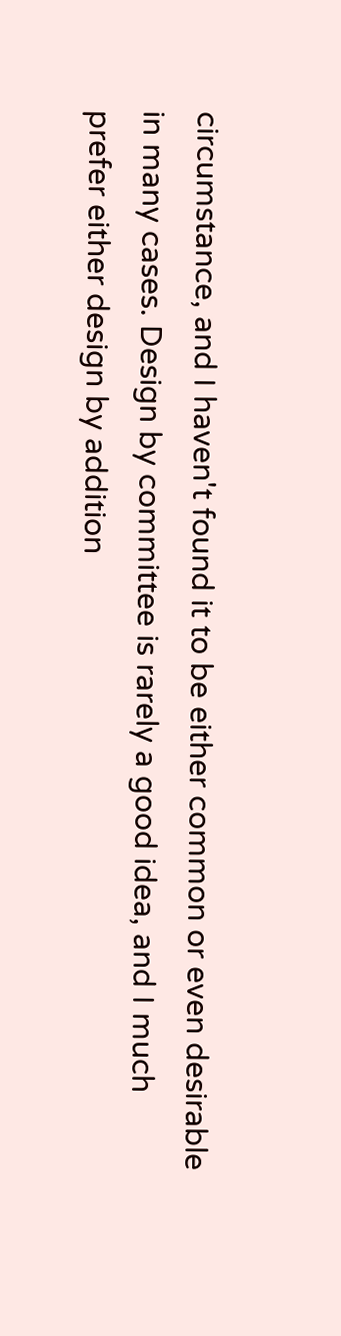circumstance, and I haven't found it to be either common or even desirable in many cases. Design by committee is rarely a good idea, and I much prefer either design by addition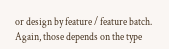or design by feature / feature batch. Again, those depends on the type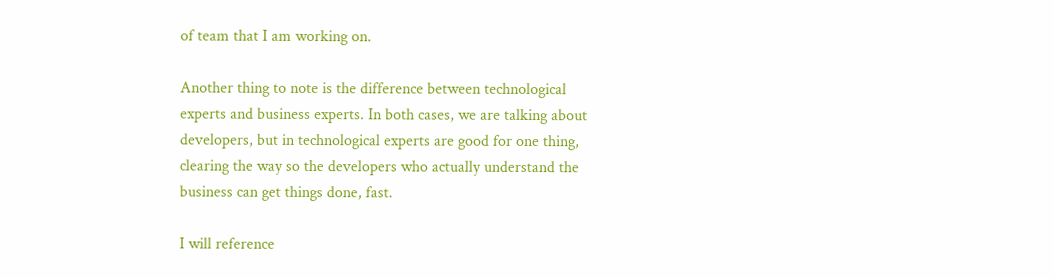of team that I am working on.

Another thing to note is the difference between technological experts and business experts. In both cases, we are talking about developers, but in technological experts are good for one thing, clearing the way so the developers who actually understand the business can get things done, fast.

I will reference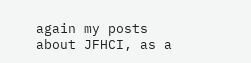again my posts about JFHCI, as a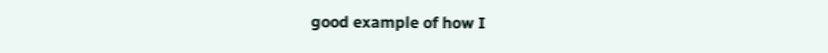good example of how I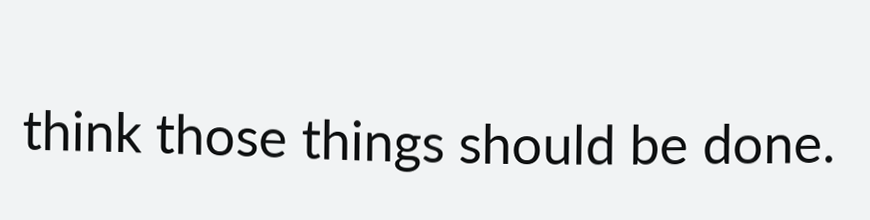think those things should be done.